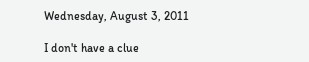Wednesday, August 3, 2011

I don't have a clue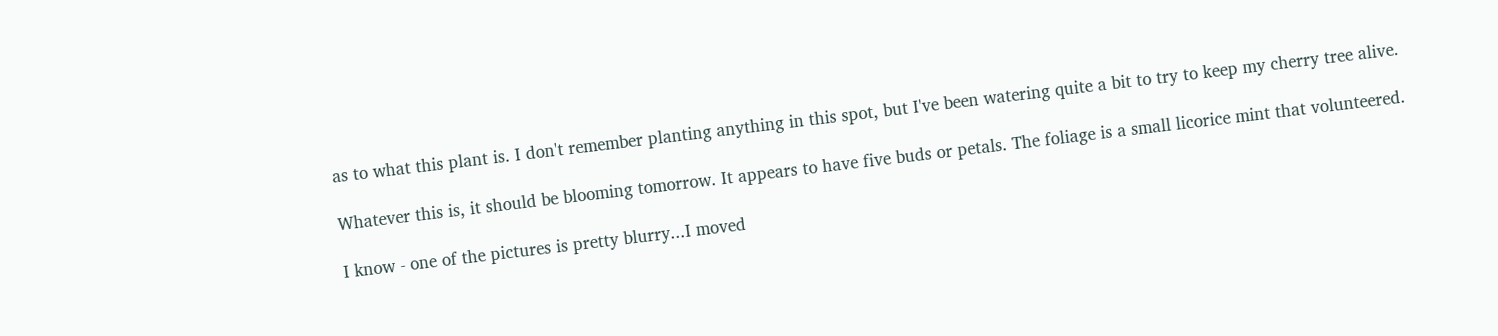as to what this plant is. I don't remember planting anything in this spot, but I've been watering quite a bit to try to keep my cherry tree alive.

Whatever this is, it should be blooming tomorrow. It appears to have five buds or petals. The foliage is a small licorice mint that volunteered.

I know - one of the pictures is pretty blurry...I moved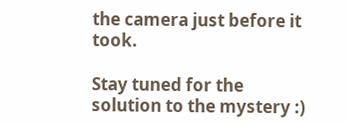the camera just before it took.

Stay tuned for the solution to the mystery :)